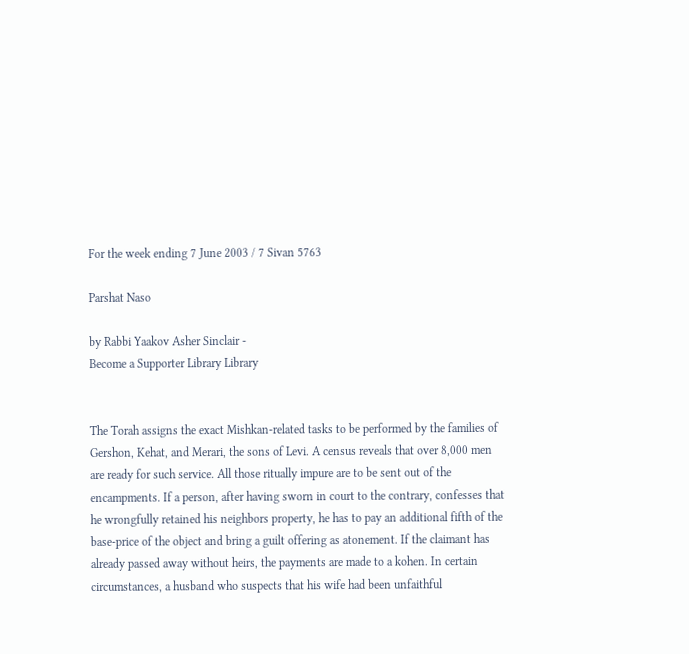For the week ending 7 June 2003 / 7 Sivan 5763

Parshat Naso

by Rabbi Yaakov Asher Sinclair -
Become a Supporter Library Library


The Torah assigns the exact Mishkan-related tasks to be performed by the families of Gershon, Kehat, and Merari, the sons of Levi. A census reveals that over 8,000 men are ready for such service. All those ritually impure are to be sent out of the encampments. If a person, after having sworn in court to the contrary, confesses that he wrongfully retained his neighbors property, he has to pay an additional fifth of the base-price of the object and bring a guilt offering as atonement. If the claimant has already passed away without heirs, the payments are made to a kohen. In certain circumstances, a husband who suspects that his wife had been unfaithful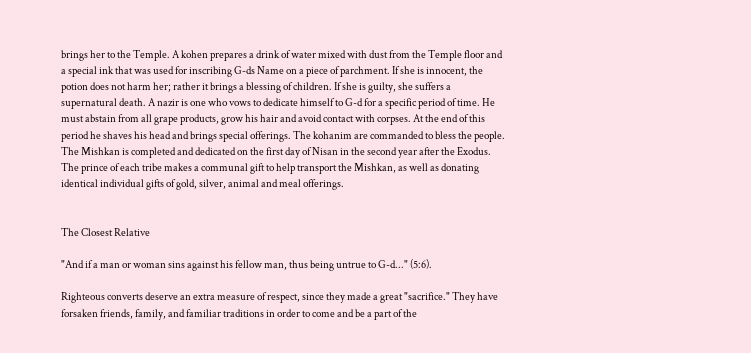brings her to the Temple. A kohen prepares a drink of water mixed with dust from the Temple floor and a special ink that was used for inscribing G-ds Name on a piece of parchment. If she is innocent, the potion does not harm her; rather it brings a blessing of children. If she is guilty, she suffers a supernatural death. A nazir is one who vows to dedicate himself to G-d for a specific period of time. He must abstain from all grape products, grow his hair and avoid contact with corpses. At the end of this period he shaves his head and brings special offerings. The kohanim are commanded to bless the people. The Mishkan is completed and dedicated on the first day of Nisan in the second year after the Exodus. The prince of each tribe makes a communal gift to help transport the Mishkan, as well as donating identical individual gifts of gold, silver, animal and meal offerings.


The Closest Relative

"And if a man or woman sins against his fellow man, thus being untrue to G-d..." (5:6).

Righteous converts deserve an extra measure of respect, since they made a great "sacrifice." They have forsaken friends, family, and familiar traditions in order to come and be a part of the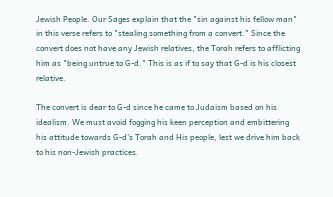Jewish People. Our Sages explain that the "sin against his fellow man" in this verse refers to "stealing something from a convert." Since the convert does not have any Jewish relatives, the Torah refers to afflicting him as "being untrue to G-d." This is as if to say that G-d is his closest relative.

The convert is dear to G-d since he came to Judaism based on his idealism. We must avoid fogging his keen perception and embittering his attitude towards G-d's Torah and His people, lest we drive him back to his non-Jewish practices.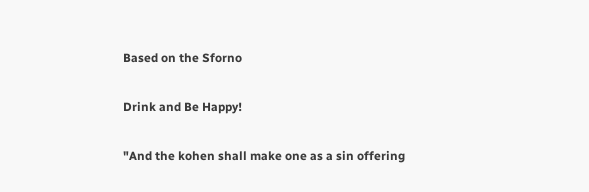Based on the Sforno

Drink and Be Happy!

"And the kohen shall make one as a sin offering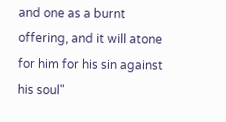and one as a burnt offering, and it will atone for him for his sin against his soul"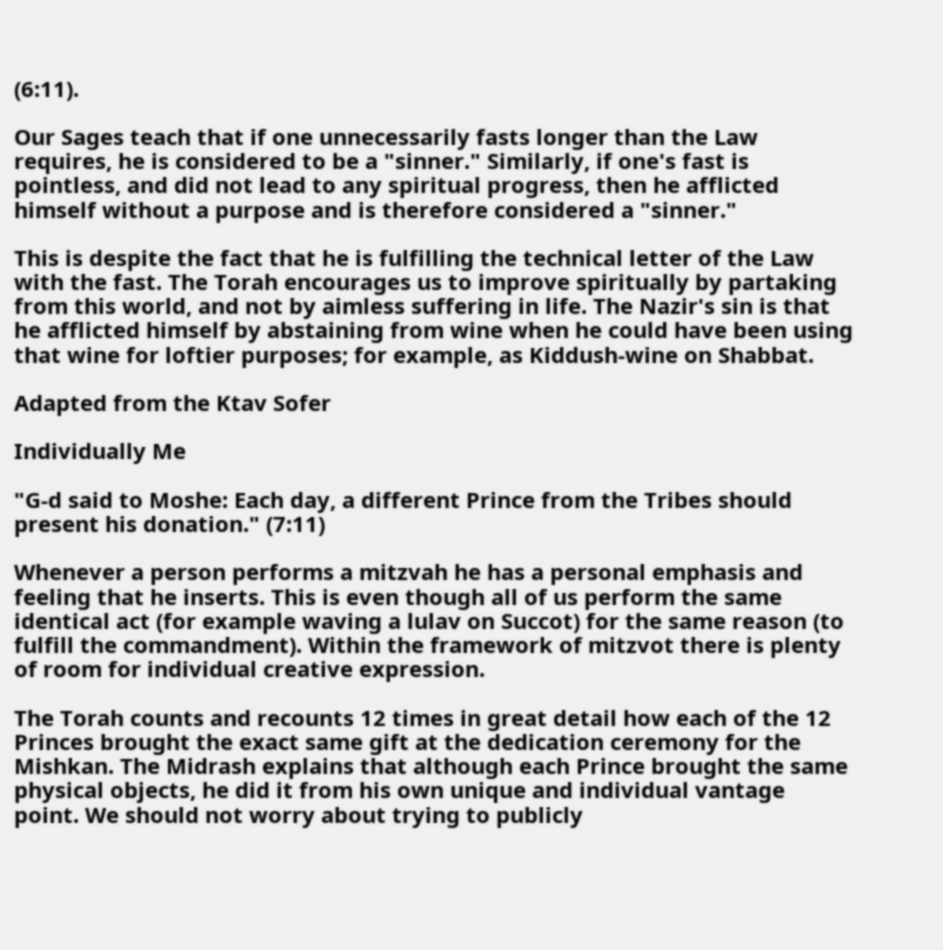(6:11).

Our Sages teach that if one unnecessarily fasts longer than the Law requires, he is considered to be a "sinner." Similarly, if one's fast is pointless, and did not lead to any spiritual progress, then he afflicted himself without a purpose and is therefore considered a "sinner."

This is despite the fact that he is fulfilling the technical letter of the Law with the fast. The Torah encourages us to improve spiritually by partaking from this world, and not by aimless suffering in life. The Nazir's sin is that he afflicted himself by abstaining from wine when he could have been using that wine for loftier purposes; for example, as Kiddush-wine on Shabbat.

Adapted from the Ktav Sofer

Individually Me

"G-d said to Moshe: Each day, a different Prince from the Tribes should present his donation." (7:11)

Whenever a person performs a mitzvah he has a personal emphasis and feeling that he inserts. This is even though all of us perform the same identical act (for example waving a lulav on Succot) for the same reason (to fulfill the commandment). Within the framework of mitzvot there is plenty of room for individual creative expression.

The Torah counts and recounts 12 times in great detail how each of the 12 Princes brought the exact same gift at the dedication ceremony for the Mishkan. The Midrash explains that although each Prince brought the same physical objects, he did it from his own unique and individual vantage point. We should not worry about trying to publicly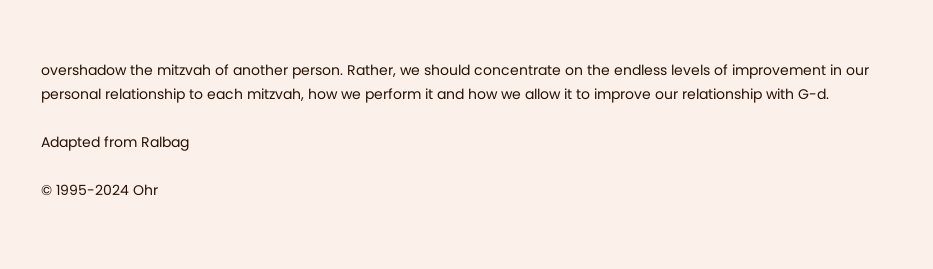overshadow the mitzvah of another person. Rather, we should concentrate on the endless levels of improvement in our personal relationship to each mitzvah, how we perform it and how we allow it to improve our relationship with G-d.

Adapted from Ralbag

© 1995-2024 Ohr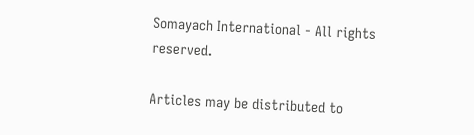Somayach International - All rights reserved.

Articles may be distributed to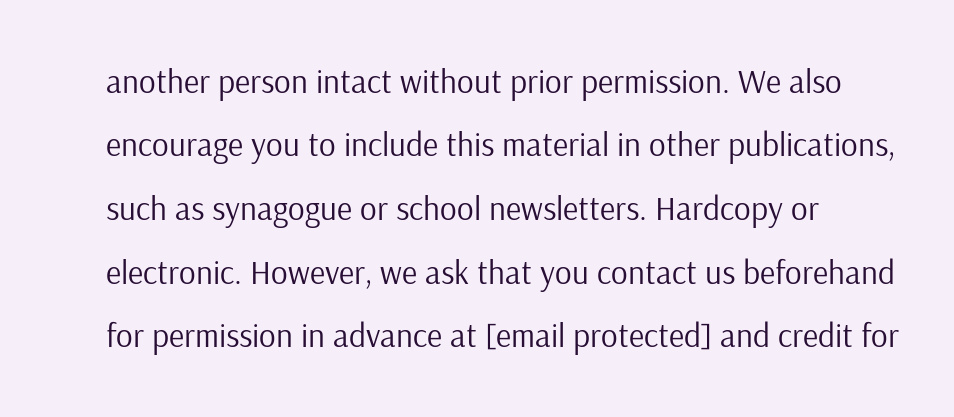another person intact without prior permission. We also encourage you to include this material in other publications, such as synagogue or school newsletters. Hardcopy or electronic. However, we ask that you contact us beforehand for permission in advance at [email protected] and credit for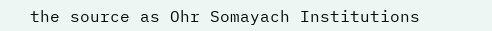the source as Ohr Somayach Institutions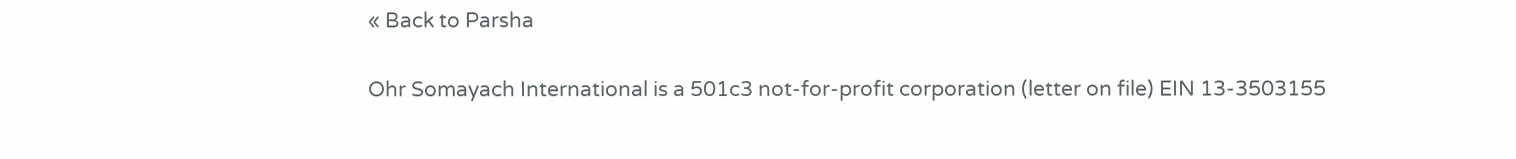« Back to Parsha

Ohr Somayach International is a 501c3 not-for-profit corporation (letter on file) EIN 13-3503155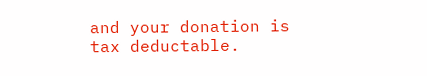and your donation is tax deductable.